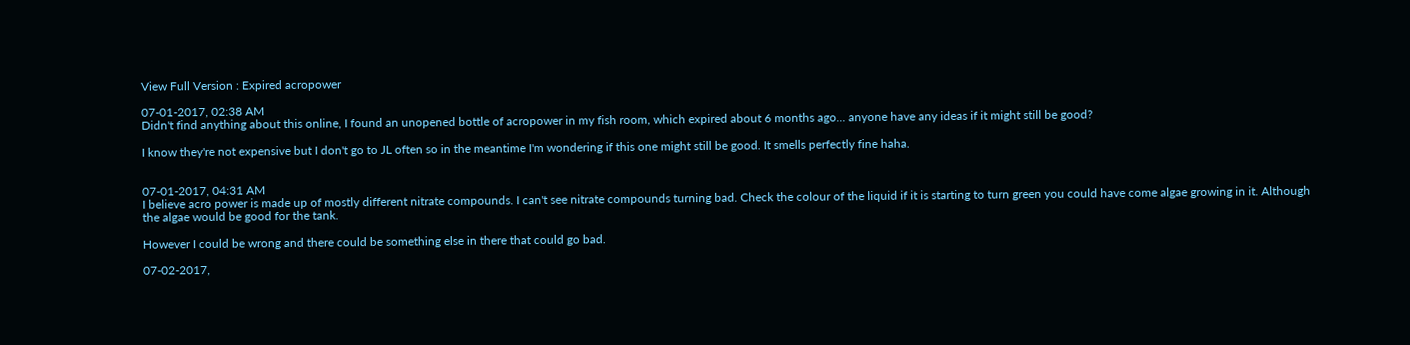View Full Version : Expired acropower

07-01-2017, 02:38 AM
Didn't find anything about this online, I found an unopened bottle of acropower in my fish room, which expired about 6 months ago... anyone have any ideas if it might still be good?

I know they're not expensive but I don't go to JL often so in the meantime I'm wondering if this one might still be good. It smells perfectly fine haha.


07-01-2017, 04:31 AM
I believe acro power is made up of mostly different nitrate compounds. I can't see nitrate compounds turning bad. Check the colour of the liquid if it is starting to turn green you could have come algae growing in it. Although the algae would be good for the tank.

However I could be wrong and there could be something else in there that could go bad.

07-02-2017,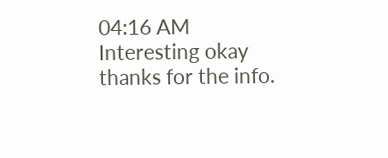04:16 AM
Interesting okay thanks for the info.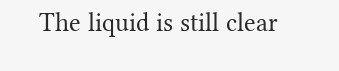The liquid is still clear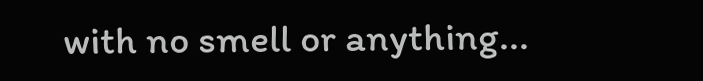with no smell or anything...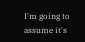I'm going to assume it's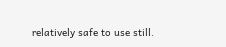relatively safe to use still.